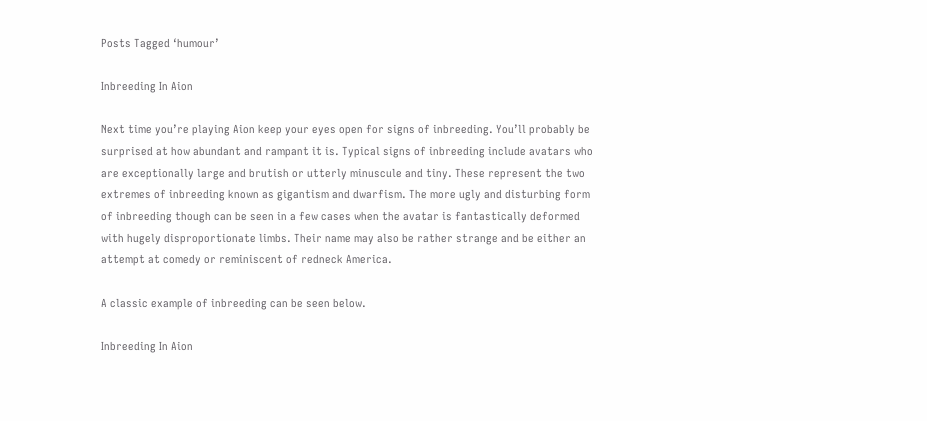Posts Tagged ‘humour’

Inbreeding In Aion

Next time you’re playing Aion keep your eyes open for signs of inbreeding. You’ll probably be surprised at how abundant and rampant it is. Typical signs of inbreeding include avatars who are exceptionally large and brutish or utterly minuscule and tiny. These represent the two extremes of inbreeding known as gigantism and dwarfism. The more ugly and disturbing form of inbreeding though can be seen in a few cases when the avatar is fantastically deformed with hugely disproportionate limbs. Their name may also be rather strange and be either an attempt at comedy or reminiscent of redneck America.

A classic example of inbreeding can be seen below.

Inbreeding In Aion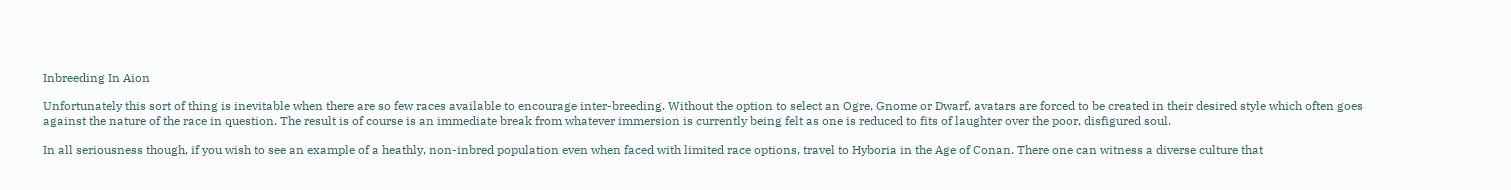Inbreeding In Aion

Unfortunately this sort of thing is inevitable when there are so few races available to encourage inter-breeding. Without the option to select an Ogre, Gnome or Dwarf, avatars are forced to be created in their desired style which often goes against the nature of the race in question. The result is of course is an immediate break from whatever immersion is currently being felt as one is reduced to fits of laughter over the poor, disfigured soul.

In all seriousness though, if you wish to see an example of a heathly, non-inbred population even when faced with limited race options, travel to Hyboria in the Age of Conan. There one can witness a diverse culture that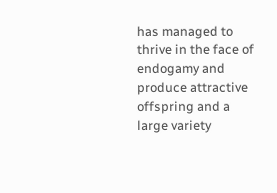has managed to thrive in the face of endogamy and produce attractive offspring and a large variety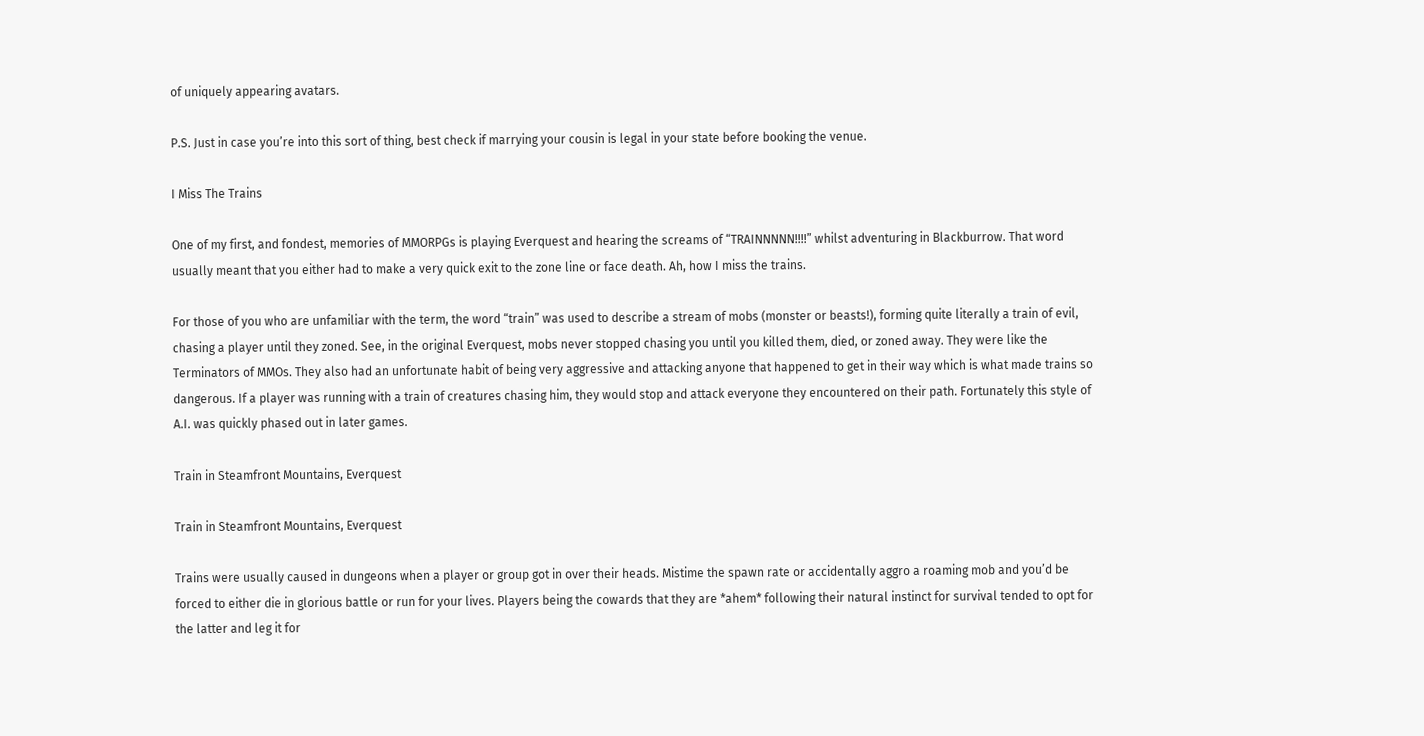of uniquely appearing avatars.

P.S. Just in case you’re into this sort of thing, best check if marrying your cousin is legal in your state before booking the venue.

I Miss The Trains

One of my first, and fondest, memories of MMORPGs is playing Everquest and hearing the screams of “TRAINNNNN!!!!” whilst adventuring in Blackburrow. That word usually meant that you either had to make a very quick exit to the zone line or face death. Ah, how I miss the trains.

For those of you who are unfamiliar with the term, the word “train” was used to describe a stream of mobs (monster or beasts!), forming quite literally a train of evil, chasing a player until they zoned. See, in the original Everquest, mobs never stopped chasing you until you killed them, died, or zoned away. They were like the Terminators of MMOs. They also had an unfortunate habit of being very aggressive and attacking anyone that happened to get in their way which is what made trains so dangerous. If a player was running with a train of creatures chasing him, they would stop and attack everyone they encountered on their path. Fortunately this style of A.I. was quickly phased out in later games.

Train in Steamfront Mountains, Everquest

Train in Steamfront Mountains, Everquest

Trains were usually caused in dungeons when a player or group got in over their heads. Mistime the spawn rate or accidentally aggro a roaming mob and you’d be forced to either die in glorious battle or run for your lives. Players being the cowards that they are *ahem* following their natural instinct for survival tended to opt for the latter and leg it for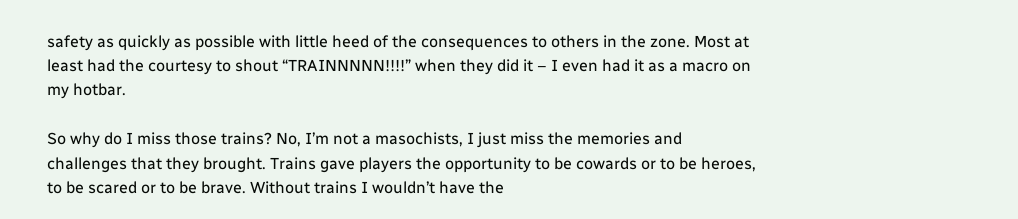safety as quickly as possible with little heed of the consequences to others in the zone. Most at least had the courtesy to shout “TRAINNNNN!!!!” when they did it – I even had it as a macro on my hotbar.

So why do I miss those trains? No, I’m not a masochists, I just miss the memories and challenges that they brought. Trains gave players the opportunity to be cowards or to be heroes, to be scared or to be brave. Without trains I wouldn’t have the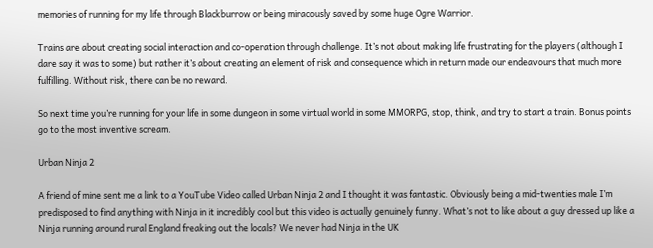memories of running for my life through Blackburrow or being miracously saved by some huge Ogre Warrior.

Trains are about creating social interaction and co-operation through challenge. It’s not about making life frustrating for the players (although I dare say it was to some) but rather it’s about creating an element of risk and consequence which in return made our endeavours that much more fulfilling. Without risk, there can be no reward.

So next time you’re running for your life in some dungeon in some virtual world in some MMORPG, stop, think, and try to start a train. Bonus points go to the most inventive scream.

Urban Ninja 2

A friend of mine sent me a link to a YouTube Video called Urban Ninja 2 and I thought it was fantastic. Obviously being a mid-twenties male I’m predisposed to find anything with Ninja in it incredibly cool but this video is actually genuinely funny. What’s not to like about a guy dressed up like a Ninja running around rural England freaking out the locals? We never had Ninja in the UK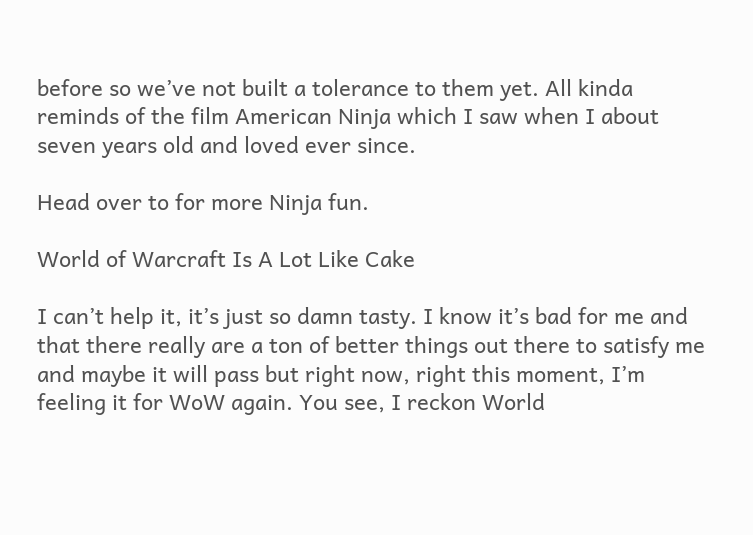before so we’ve not built a tolerance to them yet. All kinda reminds of the film American Ninja which I saw when I about seven years old and loved ever since.

Head over to for more Ninja fun.

World of Warcraft Is A Lot Like Cake

I can’t help it, it’s just so damn tasty. I know it’s bad for me and that there really are a ton of better things out there to satisfy me and maybe it will pass but right now, right this moment, I’m feeling it for WoW again. You see, I reckon World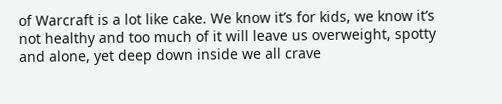of Warcraft is a lot like cake. We know it’s for kids, we know it’s not healthy and too much of it will leave us overweight, spotty and alone, yet deep down inside we all crave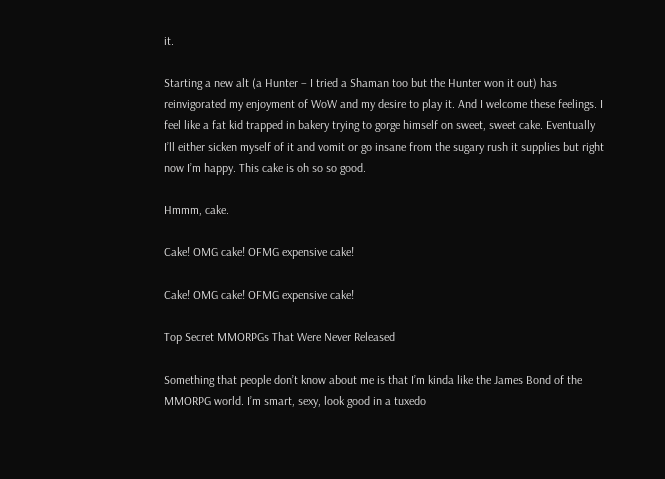it.

Starting a new alt (a Hunter – I tried a Shaman too but the Hunter won it out) has reinvigorated my enjoyment of WoW and my desire to play it. And I welcome these feelings. I feel like a fat kid trapped in bakery trying to gorge himself on sweet, sweet cake. Eventually I’ll either sicken myself of it and vomit or go insane from the sugary rush it supplies but right now I’m happy. This cake is oh so so good.

Hmmm, cake.

Cake! OMG cake! OFMG expensive cake!

Cake! OMG cake! OFMG expensive cake!

Top Secret MMORPGs That Were Never Released

Something that people don’t know about me is that I’m kinda like the James Bond of the MMORPG world. I’m smart, sexy, look good in a tuxedo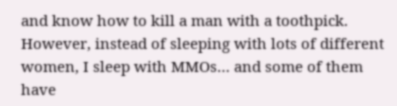and know how to kill a man with a toothpick. However, instead of sleeping with lots of different women, I sleep with MMOs… and some of them have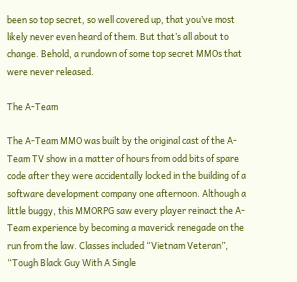been so top secret, so well covered up, that you’ve most likely never even heard of them. But that’s all about to change. Behold, a rundown of some top secret MMOs that were never released.

The A-Team

The A-Team MMO was built by the original cast of the A-Team TV show in a matter of hours from odd bits of spare code after they were accidentally locked in the building of a software development company one afternoon. Although a little buggy, this MMORPG saw every player reinact the A-Team experience by becoming a maverick renegade on the run from the law. Classes included “Vietnam Veteran”, “Tough Black Guy With A Single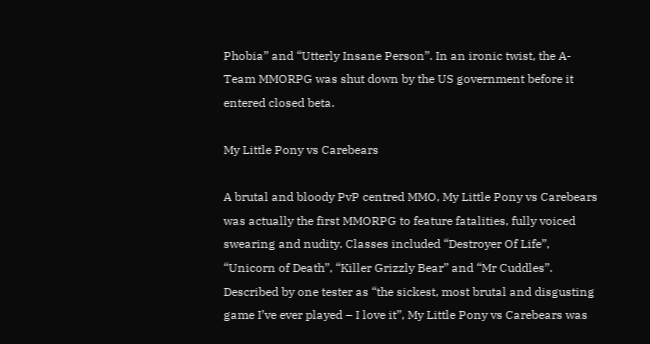Phobia” and “Utterly Insane Person”. In an ironic twist, the A-Team MMORPG was shut down by the US government before it entered closed beta.

My Little Pony vs Carebears

A brutal and bloody PvP centred MMO, My Little Pony vs Carebears was actually the first MMORPG to feature fatalities, fully voiced swearing and nudity. Classes included “Destroyer Of Life”, “Unicorn of Death”, “Killer Grizzly Bear” and “Mr Cuddles”. Described by one tester as “the sickest, most brutal and disgusting game I’ve ever played – I love it”, My Little Pony vs Carebears was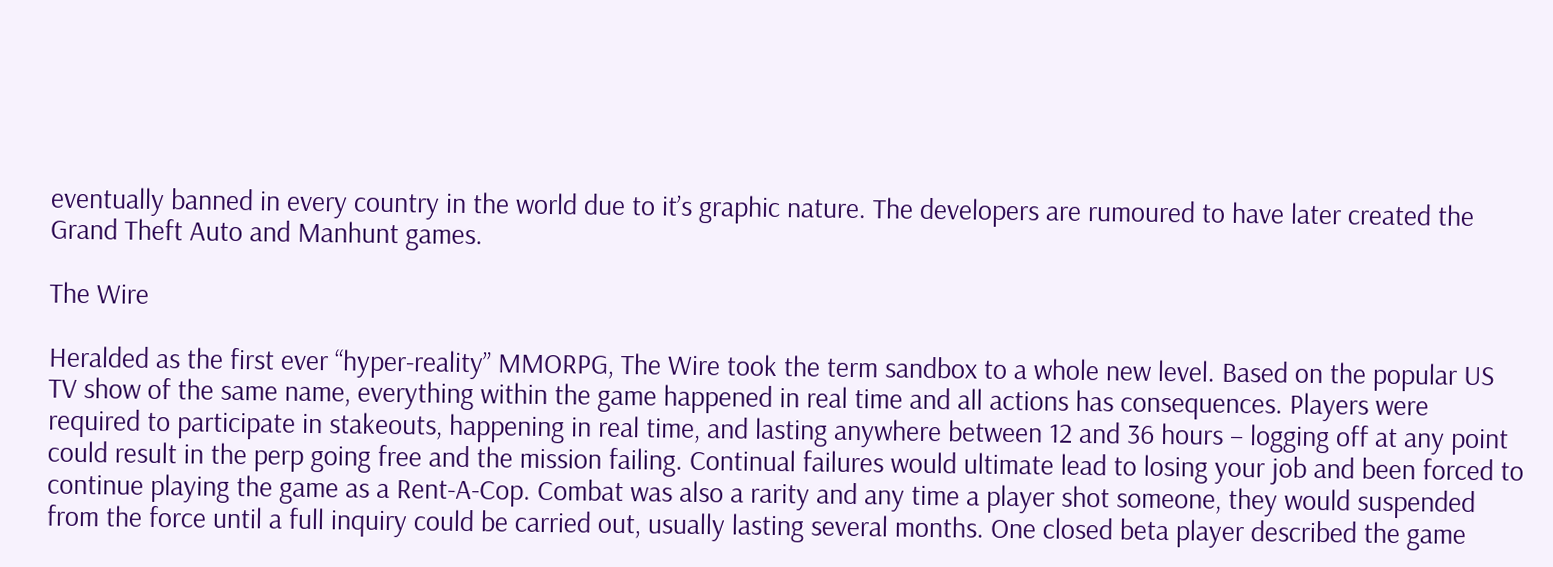eventually banned in every country in the world due to it’s graphic nature. The developers are rumoured to have later created the Grand Theft Auto and Manhunt games.

The Wire

Heralded as the first ever “hyper-reality” MMORPG, The Wire took the term sandbox to a whole new level. Based on the popular US TV show of the same name, everything within the game happened in real time and all actions has consequences. Players were required to participate in stakeouts, happening in real time, and lasting anywhere between 12 and 36 hours – logging off at any point could result in the perp going free and the mission failing. Continual failures would ultimate lead to losing your job and been forced to continue playing the game as a Rent-A-Cop. Combat was also a rarity and any time a player shot someone, they would suspended from the force until a full inquiry could be carried out, usually lasting several months. One closed beta player described the game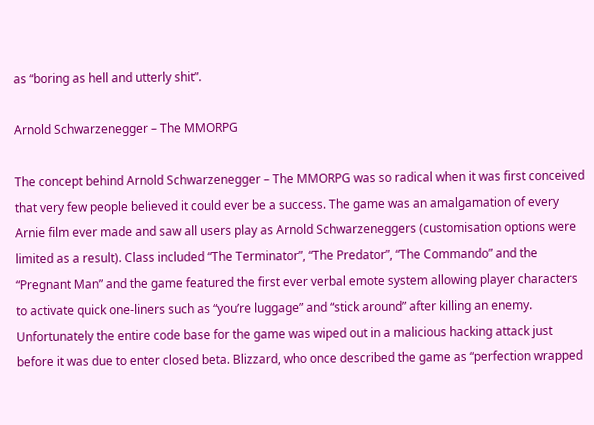as “boring as hell and utterly shit”.

Arnold Schwarzenegger – The MMORPG

The concept behind Arnold Schwarzenegger – The MMORPG was so radical when it was first conceived that very few people believed it could ever be a success. The game was an amalgamation of every Arnie film ever made and saw all users play as Arnold Schwarzeneggers (customisation options were limited as a result). Class included “The Terminator”, “The Predator”, “The Commando” and the “Pregnant Man” and the game featured the first ever verbal emote system allowing player characters to activate quick one-liners such as “you’re luggage” and “stick around” after killing an enemy. Unfortunately the entire code base for the game was wiped out in a malicious hacking attack just before it was due to enter closed beta. Blizzard, who once described the game as “perfection wrapped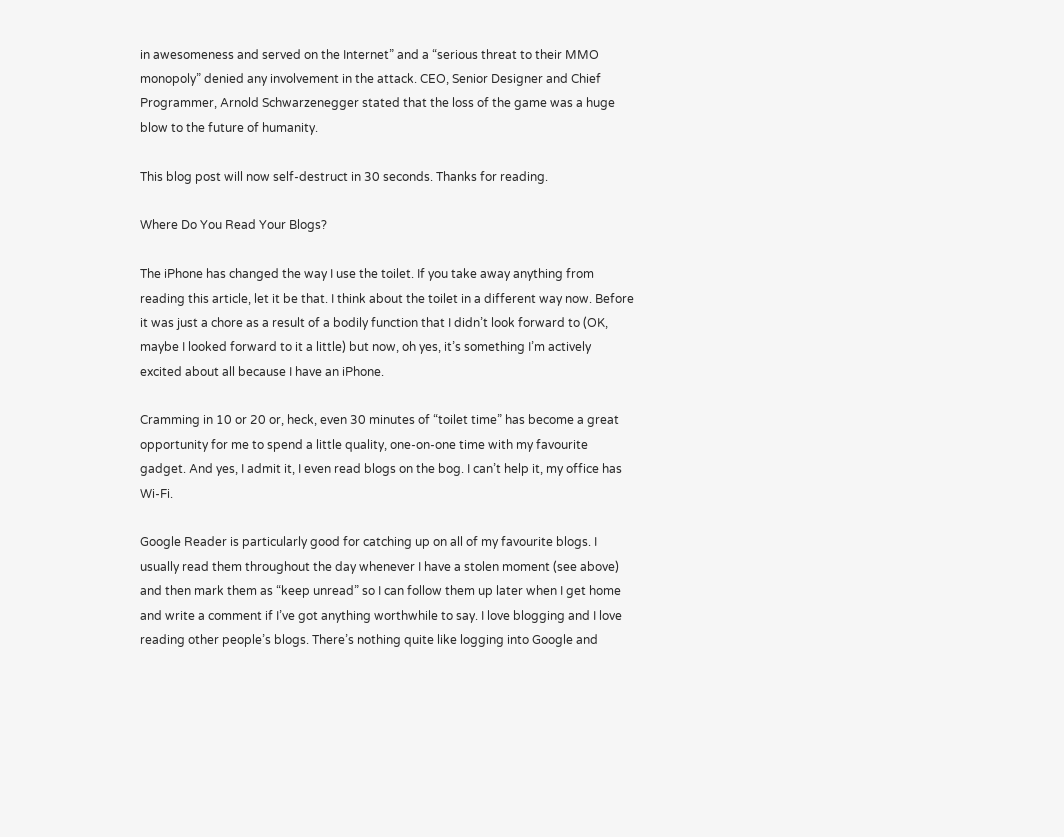in awesomeness and served on the Internet” and a “serious threat to their MMO monopoly” denied any involvement in the attack. CEO, Senior Designer and Chief Programmer, Arnold Schwarzenegger stated that the loss of the game was a huge blow to the future of humanity.

This blog post will now self-destruct in 30 seconds. Thanks for reading.

Where Do You Read Your Blogs?

The iPhone has changed the way I use the toilet. If you take away anything from reading this article, let it be that. I think about the toilet in a different way now. Before it was just a chore as a result of a bodily function that I didn’t look forward to (OK, maybe I looked forward to it a little) but now, oh yes, it’s something I’m actively excited about all because I have an iPhone.

Cramming in 10 or 20 or, heck, even 30 minutes of “toilet time” has become a great opportunity for me to spend a little quality, one-on-one time with my favourite gadget. And yes, I admit it, I even read blogs on the bog. I can’t help it, my office has Wi-Fi.

Google Reader is particularly good for catching up on all of my favourite blogs. I usually read them throughout the day whenever I have a stolen moment (see above) and then mark them as “keep unread” so I can follow them up later when I get home and write a comment if I’ve got anything worthwhile to say. I love blogging and I love reading other people’s blogs. There’s nothing quite like logging into Google and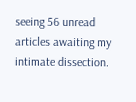seeing 56 unread articles awaiting my intimate dissection.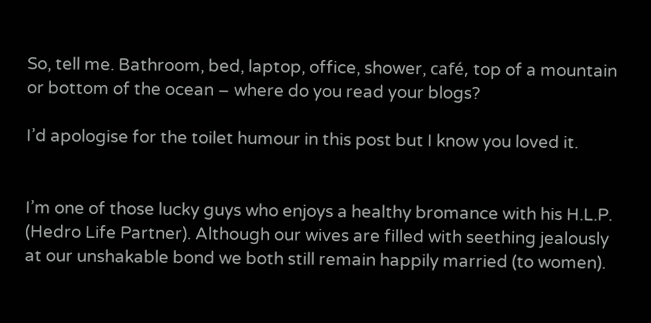So, tell me. Bathroom, bed, laptop, office, shower, café, top of a mountain or bottom of the ocean – where do you read your blogs?

I’d apologise for the toilet humour in this post but I know you loved it.


I’m one of those lucky guys who enjoys a healthy bromance with his H.L.P. (Hedro Life Partner). Although our wives are filled with seething jealously at our unshakable bond we both still remain happily married (to women).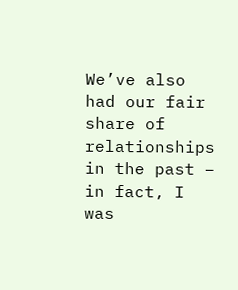We’ve also had our fair share of relationships in the past – in fact, I was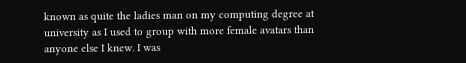known as quite the ladies man on my computing degree at university as I used to group with more female avatars than anyone else I knew. I was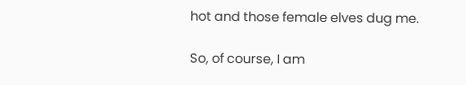hot and those female elves dug me.

So, of course, I am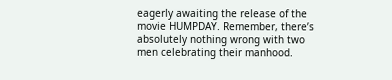eagerly awaiting the release of the movie HUMPDAY. Remember, there’s absolutely nothing wrong with two men celebrating their manhood.